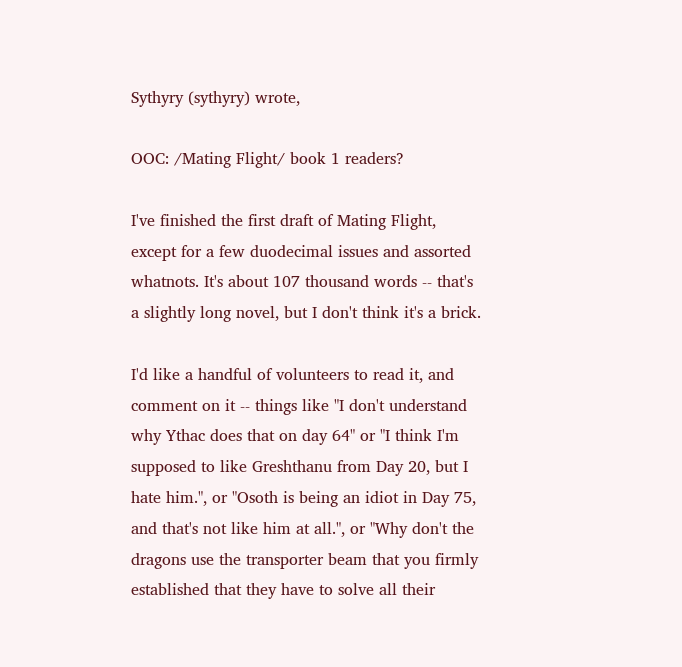Sythyry (sythyry) wrote,

OOC: /Mating Flight/ book 1 readers?

I've finished the first draft of Mating Flight, except for a few duodecimal issues and assorted whatnots. It's about 107 thousand words -- that's a slightly long novel, but I don't think it's a brick.

I'd like a handful of volunteers to read it, and comment on it -- things like "I don't understand why Ythac does that on day 64" or "I think I'm supposed to like Greshthanu from Day 20, but I hate him.", or "Osoth is being an idiot in Day 75, and that's not like him at all.", or "Why don't the dragons use the transporter beam that you firmly established that they have to solve all their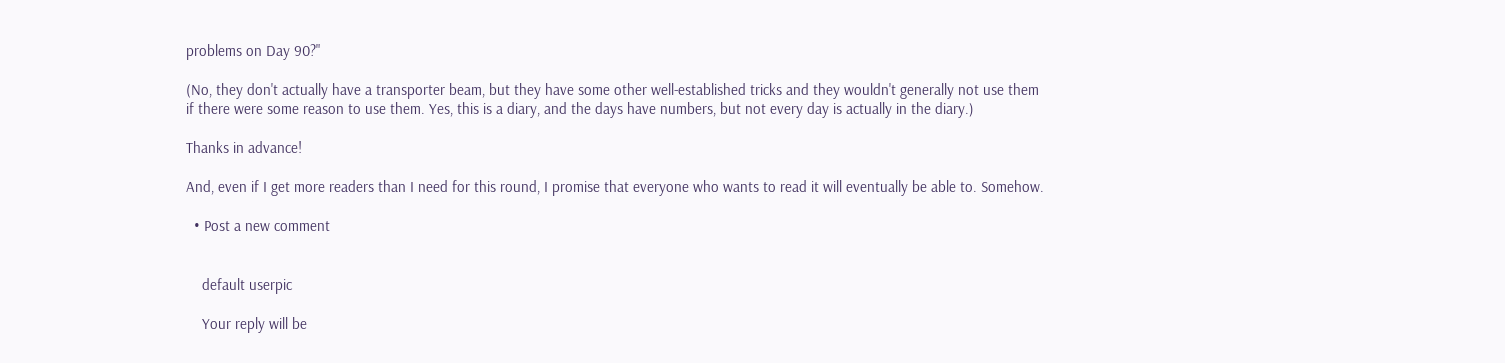problems on Day 90?"

(No, they don't actually have a transporter beam, but they have some other well-established tricks and they wouldn't generally not use them if there were some reason to use them. Yes, this is a diary, and the days have numbers, but not every day is actually in the diary.)

Thanks in advance!

And, even if I get more readers than I need for this round, I promise that everyone who wants to read it will eventually be able to. Somehow.

  • Post a new comment


    default userpic

    Your reply will be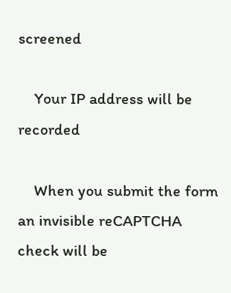screened

    Your IP address will be recorded

    When you submit the form an invisible reCAPTCHA check will be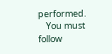performed.
    You must follow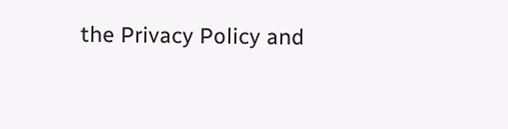the Privacy Policy and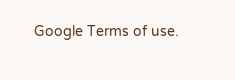Google Terms of use.